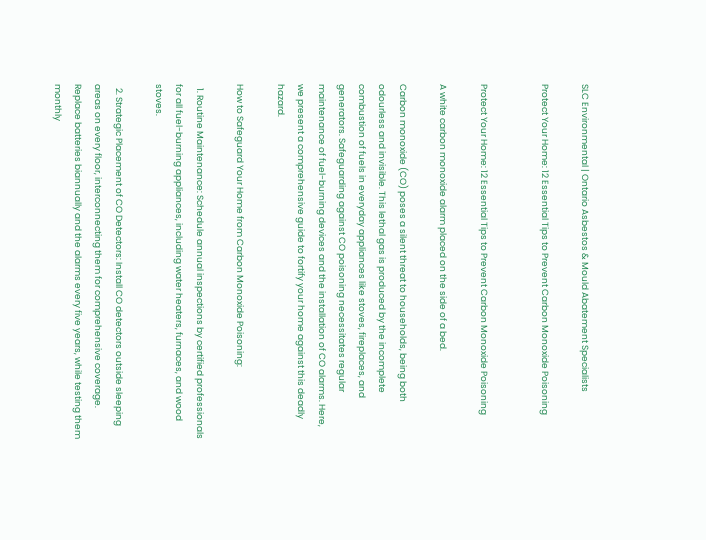SLC Environmental | Ontario Asbestos & Mould Abatement Specialists

Protect Your Home: 12 Essential Tips to Prevent Carbon Monoxide Poisoning


Protect Your Home: 12 Essential Tips to Prevent Carbon Monoxide Poisoning

A white carbon monoxide alarm placed on the side of a bed.

Carbon monoxide (CO) poses a silent threat to households, being both odourless and invisible. This lethal gas is produced by the incomplete combustion of fuels in everyday appliances like stoves, fireplaces, and generators. Safeguarding against CO poisoning necessitates regular maintenance of fuel-burning devices and the installation of CO alarms. Here, we present a comprehensive guide to fortify your home against this deadly hazard.

How to Safeguard Your Home from Carbon Monoxide Poisoning:

  1. Routine Maintenance: Schedule annual inspections by certified professionals for all fuel-burning appliances, including water heaters, furnaces, and wood stoves.

  2. Strategic Placement of CO Detectors: Install CO detectors outside sleeping areas on every floor, interconnecting them for comprehensive coverage. Replace batteries biannually and the alarms every five years, while testing them monthly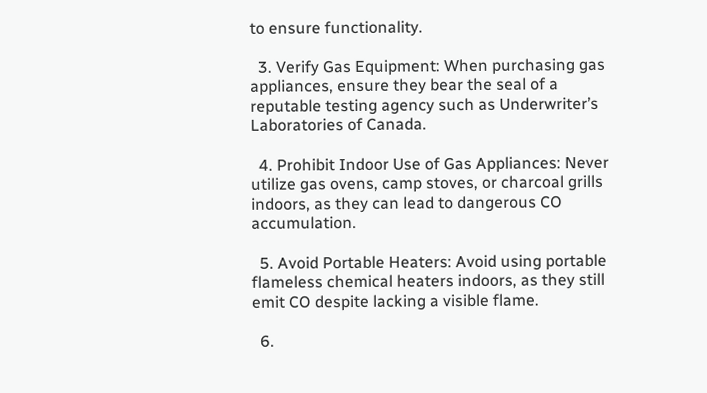to ensure functionality.

  3. Verify Gas Equipment: When purchasing gas appliances, ensure they bear the seal of a reputable testing agency such as Underwriter’s Laboratories of Canada.

  4. Prohibit Indoor Use of Gas Appliances: Never utilize gas ovens, camp stoves, or charcoal grills indoors, as they can lead to dangerous CO accumulation.

  5. Avoid Portable Heaters: Avoid using portable flameless chemical heaters indoors, as they still emit CO despite lacking a visible flame.

  6.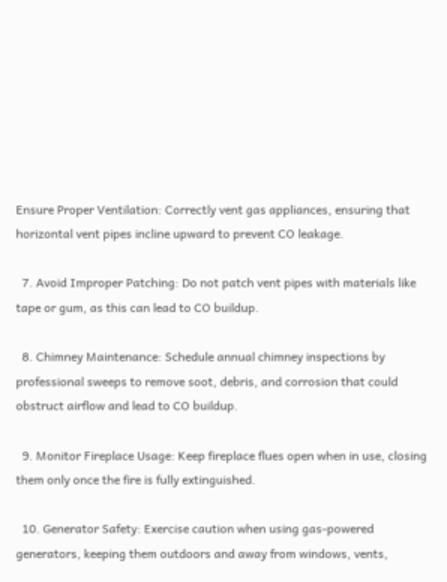Ensure Proper Ventilation: Correctly vent gas appliances, ensuring that horizontal vent pipes incline upward to prevent CO leakage.

  7. Avoid Improper Patching: Do not patch vent pipes with materials like tape or gum, as this can lead to CO buildup.

  8. Chimney Maintenance: Schedule annual chimney inspections by professional sweeps to remove soot, debris, and corrosion that could obstruct airflow and lead to CO buildup.

  9. Monitor Fireplace Usage: Keep fireplace flues open when in use, closing them only once the fire is fully extinguished.

  10. Generator Safety: Exercise caution when using gas-powered generators, keeping them outdoors and away from windows, vents,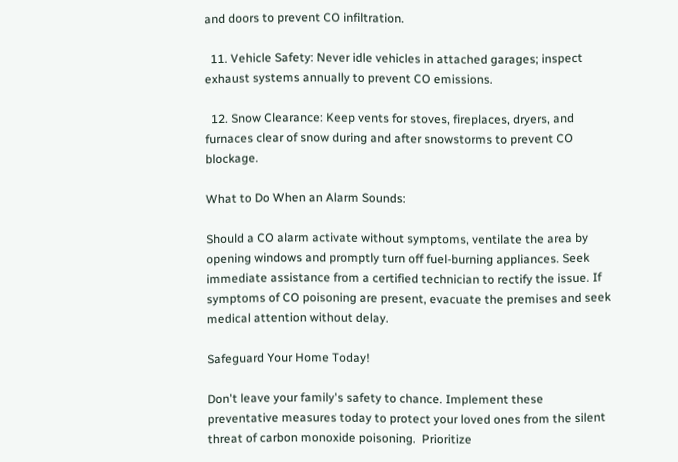and doors to prevent CO infiltration.

  11. Vehicle Safety: Never idle vehicles in attached garages; inspect exhaust systems annually to prevent CO emissions.

  12. Snow Clearance: Keep vents for stoves, fireplaces, dryers, and furnaces clear of snow during and after snowstorms to prevent CO blockage.

What to Do When an Alarm Sounds:

Should a CO alarm activate without symptoms, ventilate the area by opening windows and promptly turn off fuel-burning appliances. Seek immediate assistance from a certified technician to rectify the issue. If symptoms of CO poisoning are present, evacuate the premises and seek medical attention without delay.

Safeguard Your Home Today!

Don't leave your family's safety to chance. Implement these preventative measures today to protect your loved ones from the silent threat of carbon monoxide poisoning.  Prioritize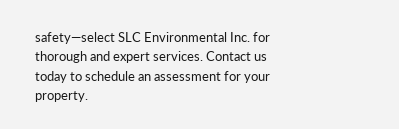safety—select SLC Environmental Inc. for thorough and expert services. Contact us today to schedule an assessment for your property.